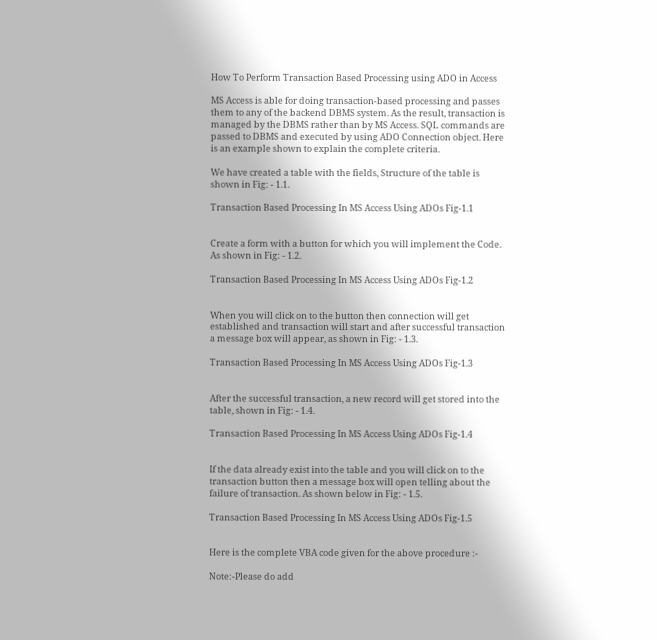How To Perform Transaction Based Processing using ADO in Access

MS Access is able for doing transaction-based processing and passes them to any of the backend DBMS system. As the result, transaction is managed by the DBMS rather than by MS Access. SQL commands are passed to DBMS and executed by using ADO Connection object. Here is an example shown to explain the complete criteria.

We have created a table with the fields, Structure of the table is shown in Fig: - 1.1.

Transaction Based Processing In MS Access Using ADOs Fig-1.1


Create a form with a button for which you will implement the Code. As shown in Fig: - 1.2.

Transaction Based Processing In MS Access Using ADOs Fig-1.2


When you will click on to the button then connection will get established and transaction will start and after successful transaction a message box will appear, as shown in Fig: - 1.3.

Transaction Based Processing In MS Access Using ADOs Fig-1.3


After the successful transaction, a new record will get stored into the table, shown in Fig: - 1.4.

Transaction Based Processing In MS Access Using ADOs Fig-1.4


If the data already exist into the table and you will click on to the transaction button then a message box will open telling about the failure of transaction. As shown below in Fig: - 1.5.

Transaction Based Processing In MS Access Using ADOs Fig-1.5


Here is the complete VBA code given for the above procedure :-

Note:-Please do add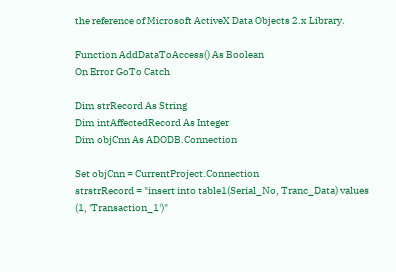the reference of Microsoft ActiveX Data Objects 2.x Library.

Function AddDataToAccess() As Boolean
On Error GoTo Catch

Dim strRecord As String
Dim intAffectedRecord As Integer
Dim objCnn As ADODB.Connection

Set objCnn = CurrentProject.Connection
strstrRecord = "insert into table1(Serial_No, Tranc_Data) values (1, 'Transaction_1')"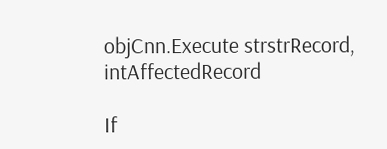objCnn.Execute strstrRecord, intAffectedRecord

If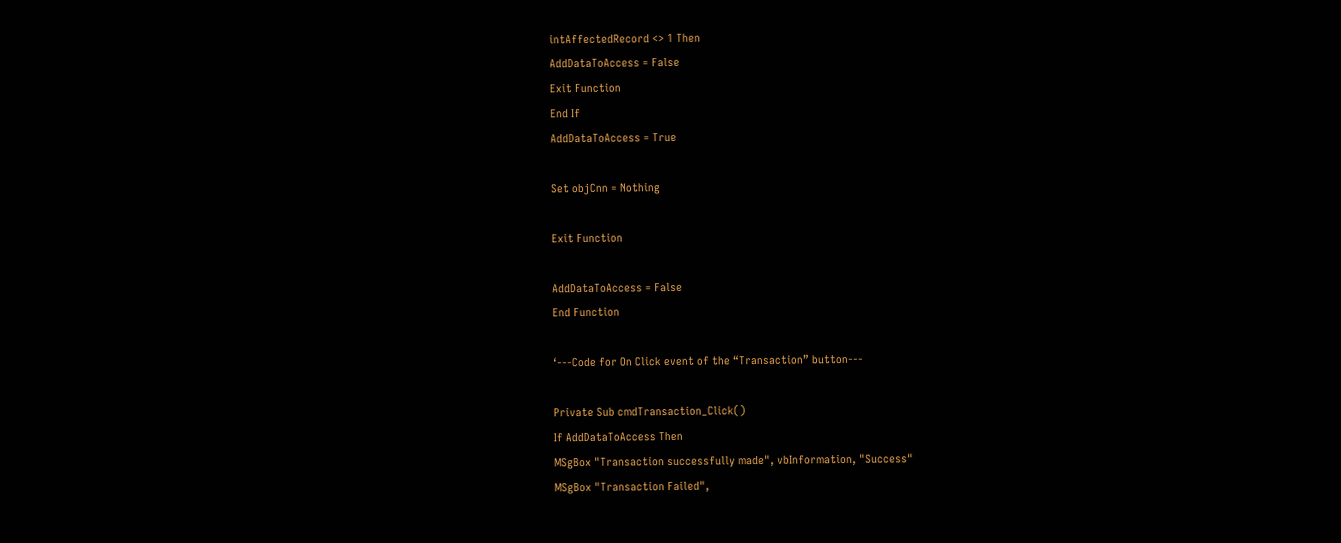intAffectedRecord <> 1 Then
AddDataToAccess = False
Exit Function
End If
AddDataToAccess = True

Set objCnn = Nothing

Exit Function

AddDataToAccess = False
End Function

‘---Code for On Click event of the “Transaction” button---

Private Sub cmdTransaction_Click()
If AddDataToAccess Then
MSgBox "Transaction successfully made", vbInformation, "Success"
MSgBox "Transaction Failed",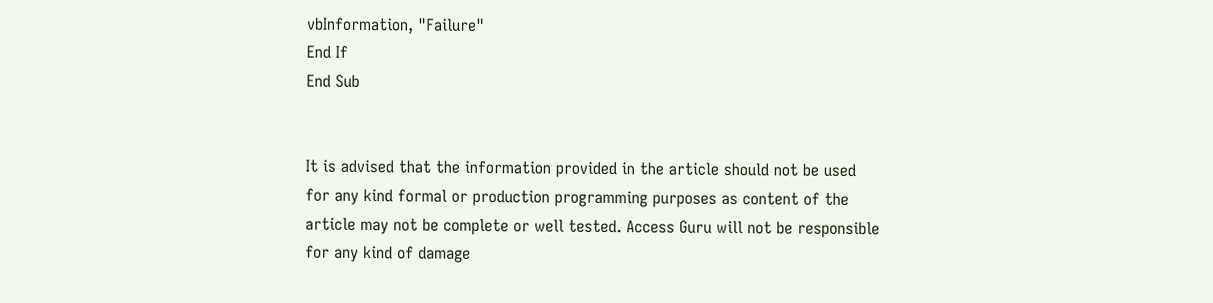vbInformation, "Failure"
End If
End Sub


It is advised that the information provided in the article should not be used for any kind formal or production programming purposes as content of the article may not be complete or well tested. Access Guru will not be responsible for any kind of damage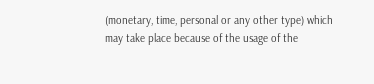(monetary, time, personal or any other type) which may take place because of the usage of the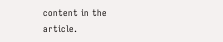content in the article.